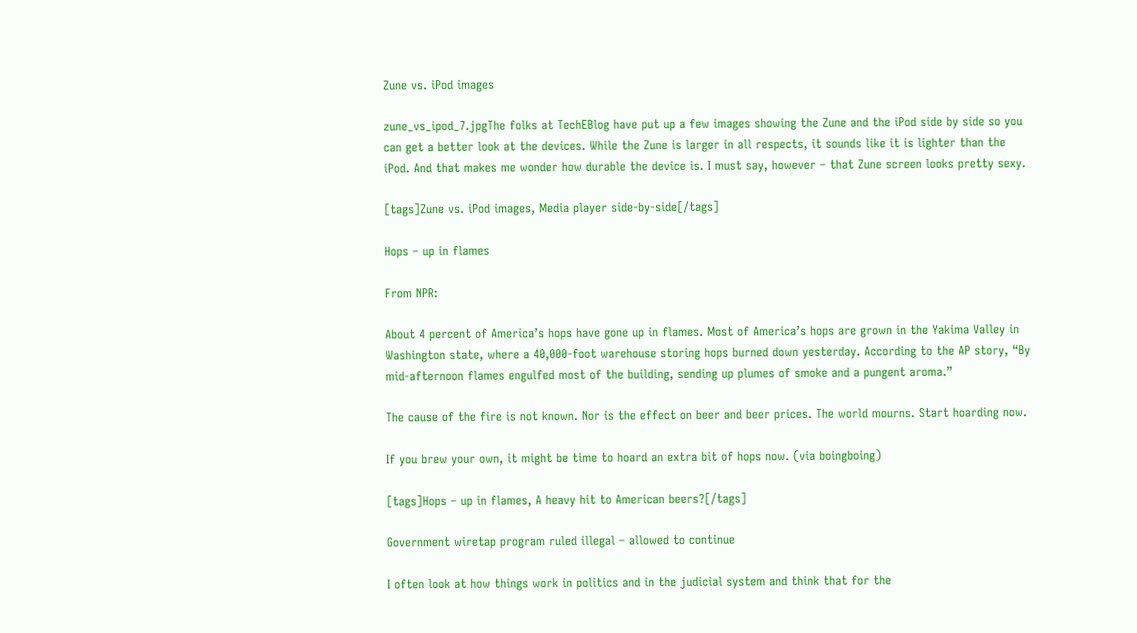Zune vs. iPod images

zune_vs_ipod_7.jpgThe folks at TechEBlog have put up a few images showing the Zune and the iPod side by side so you can get a better look at the devices. While the Zune is larger in all respects, it sounds like it is lighter than the iPod. And that makes me wonder how durable the device is. I must say, however – that Zune screen looks pretty sexy.

[tags]Zune vs. iPod images, Media player side-by-side[/tags]

Hops – up in flames

From NPR:

About 4 percent of America’s hops have gone up in flames. Most of America’s hops are grown in the Yakima Valley in Washington state, where a 40,000-foot warehouse storing hops burned down yesterday. According to the AP story, “By mid-afternoon flames engulfed most of the building, sending up plumes of smoke and a pungent aroma.”

The cause of the fire is not known. Nor is the effect on beer and beer prices. The world mourns. Start hoarding now.

If you brew your own, it might be time to hoard an extra bit of hops now. (via boingboing)

[tags]Hops – up in flames, A heavy hit to American beers?[/tags]

Government wiretap program ruled illegal – allowed to continue

I often look at how things work in politics and in the judicial system and think that for the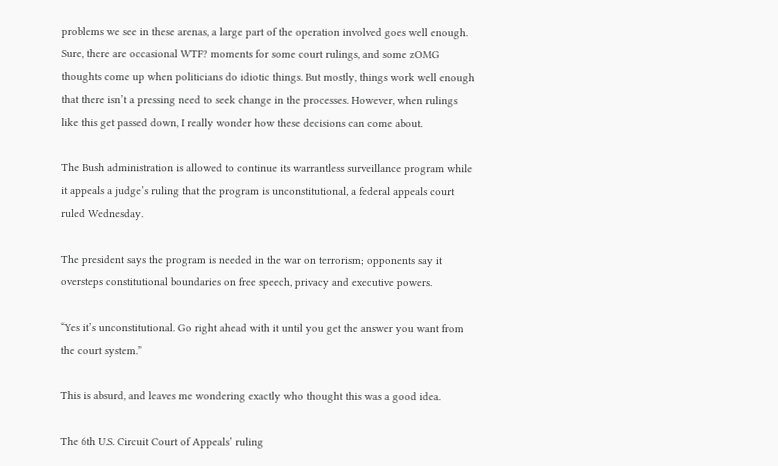problems we see in these arenas, a large part of the operation involved goes well enough. Sure, there are occasional WTF? moments for some court rulings, and some zOMG thoughts come up when politicians do idiotic things. But mostly, things work well enough that there isn’t a pressing need to seek change in the processes. However, when rulings like this get passed down, I really wonder how these decisions can come about.

The Bush administration is allowed to continue its warrantless surveillance program while it appeals a judge’s ruling that the program is unconstitutional, a federal appeals court ruled Wednesday.

The president says the program is needed in the war on terrorism; opponents say it oversteps constitutional boundaries on free speech, privacy and executive powers.

“Yes it’s unconstitutional. Go right ahead with it until you get the answer you want from the court system.”

This is absurd, and leaves me wondering exactly who thought this was a good idea.

The 6th U.S. Circuit Court of Appeals’ ruling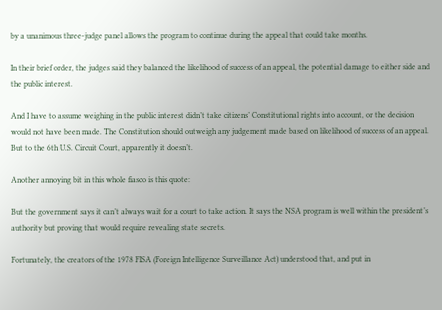by a unanimous three-judge panel allows the program to continue during the appeal that could take months.

In their brief order, the judges said they balanced the likelihood of success of an appeal, the potential damage to either side and the public interest.

And I have to assume weighing in the public interest didn’t take citizens’ Constitutional rights into account, or the decision would not have been made. The Constitution should outweigh any judgement made based on likelihood of success of an appeal. But to the 6th U.S. Circuit Court, apparently it doesn’t.

Another annoying bit in this whole fiasco is this quote:

But the government says it can’t always wait for a court to take action. It says the NSA program is well within the president’s authority but proving that would require revealing state secrets.

Fortunately, the creators of the 1978 FISA (Foreign Intelligence Surveillance Act) understood that, and put in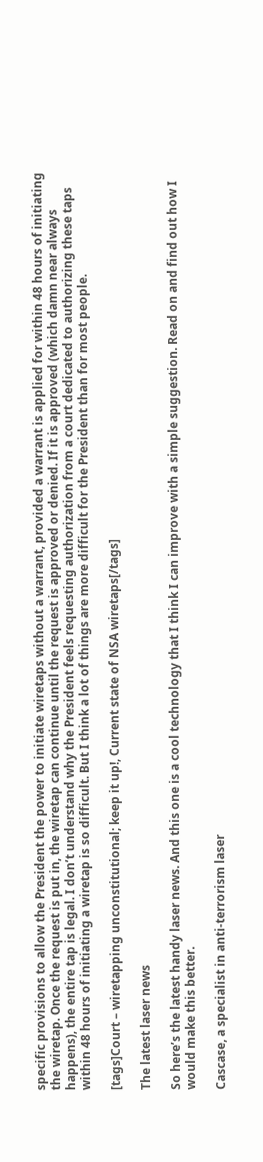specific provisions to allow the President the power to initiate wiretaps without a warrant, provided a warrant is applied for within 48 hours of initiating the wiretap. Once the request is put in, the wiretap can continue until the request is approved or denied. If it is approved (which damn near always happens), the entire tap is legal. I don’t understand why the President feels requesting authorization from a court dedicated to authorizing these taps within 48 hours of initiating a wiretap is so difficult. But I think a lot of things are more difficult for the President than for most people.

[tags]Court – wiretapping unconstitutional; keep it up!, Current state of NSA wiretaps[/tags]

The latest laser news

So here’s the latest handy laser news. And this one is a cool technology that I think I can improve with a simple suggestion. Read on and find out how I would make this better.

Cascase, a specialist in anti-terrorism laser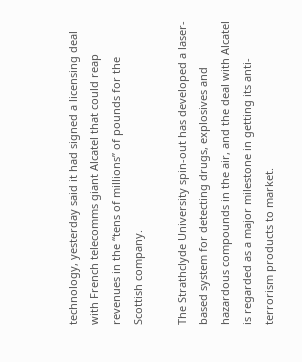technology, yesterday said it had signed a licensing deal with French telecomms giant Alcatel that could reap revenues in the “tens of millions” of pounds for the Scottish company.

The Strathclyde University spin-out has developed a laser-based system for detecting drugs, explosives and hazardous compounds in the air, and the deal with Alcatel is regarded as a major milestone in getting its anti-terrorism products to market.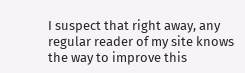I suspect that right away, any regular reader of my site knows the way to improve this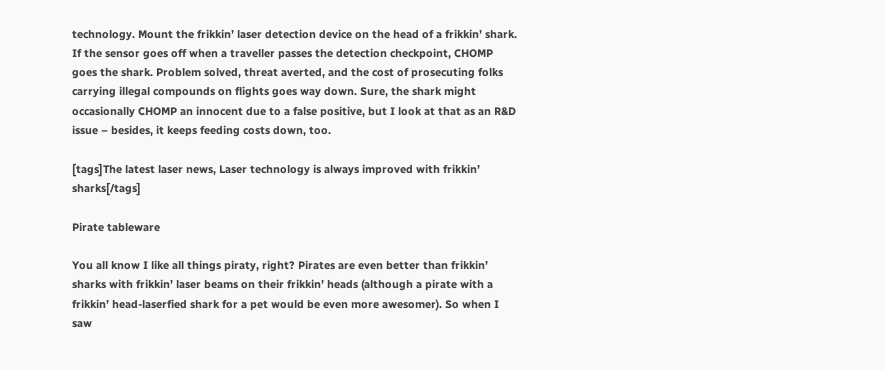technology. Mount the frikkin’ laser detection device on the head of a frikkin’ shark. If the sensor goes off when a traveller passes the detection checkpoint, CHOMP goes the shark. Problem solved, threat averted, and the cost of prosecuting folks carrying illegal compounds on flights goes way down. Sure, the shark might occasionally CHOMP an innocent due to a false positive, but I look at that as an R&D issue – besides, it keeps feeding costs down, too.

[tags]The latest laser news, Laser technology is always improved with frikkin’ sharks[/tags]

Pirate tableware

You all know I like all things piraty, right? Pirates are even better than frikkin’ sharks with frikkin’ laser beams on their frikkin’ heads (although a pirate with a frikkin’ head-laserfied shark for a pet would be even more awesomer). So when I saw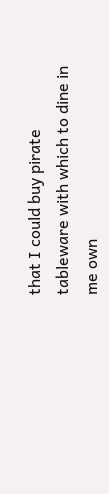that I could buy pirate tableware with which to dine in me own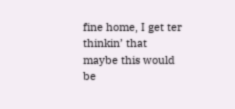fine home, I get ter thinkin’ that maybe this would be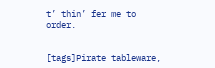t’ thin’ fer me to order.


[tags]Pirate tableware,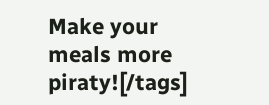Make your meals more piraty![/tags]